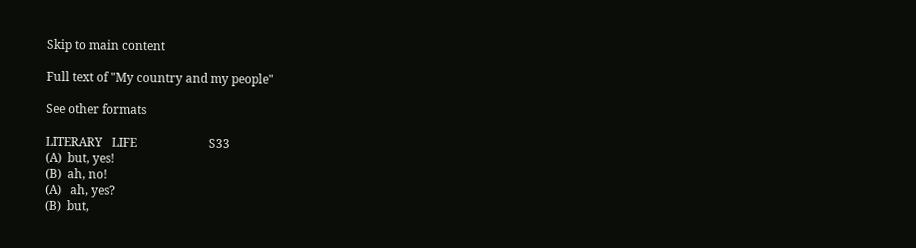Skip to main content

Full text of "My country and my people"

See other formats

LITERARY   LIFE                        S33
(A)  but, yes!
(B)  ah, no!
(A)   ah, yes?
(B)  but,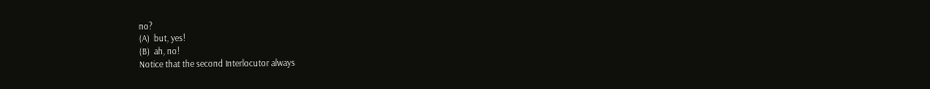no?
(A)  but, yes!
(B)  ah, no!
Notice that the second Interlocutor always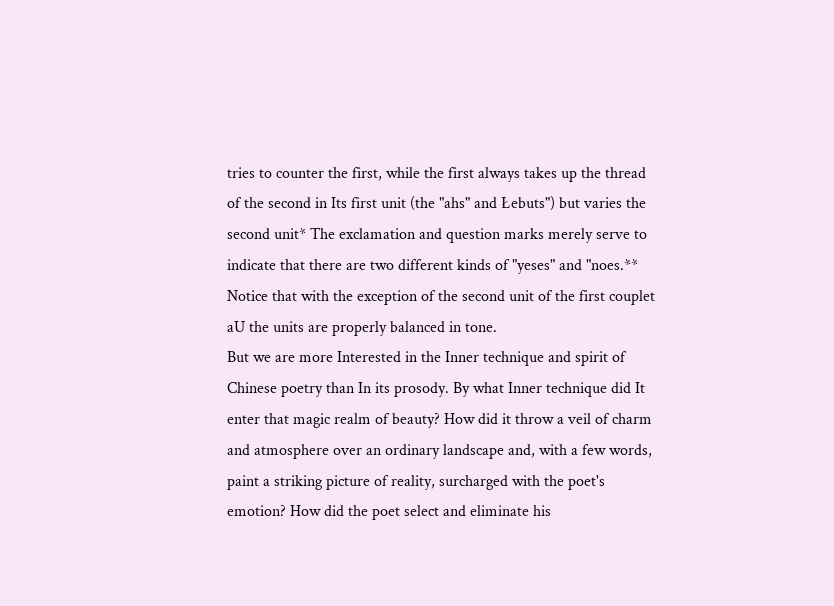tries to counter the first, while the first always takes up the thread of the second in Its first unit (the "ahs" and Łebuts") but varies the second unit* The exclamation and question marks merely serve to indicate that there are two different kinds of "yeses" and "noes.** Notice that with the exception of the second unit of the first couplet aU the units are properly balanced in tone.
But we are more Interested in the Inner technique and spirit of Chinese poetry than In its prosody. By what Inner technique did It enter that magic realm of beauty? How did it throw a veil of charm and atmosphere over an ordinary landscape and, with a few words, paint a striking picture of reality, surcharged with the poet's emotion? How did the poet select and eliminate his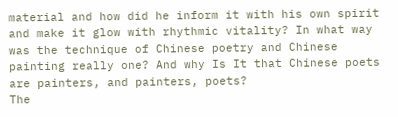material and how did he inform it with his own spirit and make it glow with rhythmic vitality? In what way was the technique of Chinese poetry and Chinese painting really one? And why Is It that Chinese poets are painters, and painters, poets?
The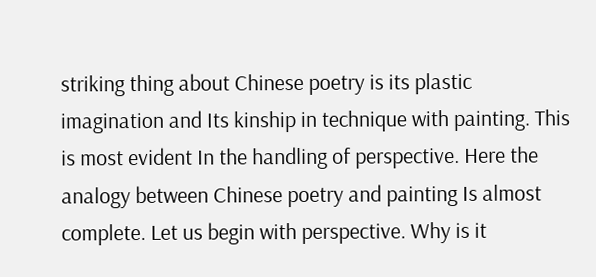striking thing about Chinese poetry is its plastic imagination and Its kinship in technique with painting. This is most evident In the handling of perspective. Here the analogy between Chinese poetry and painting Is almost complete. Let us begin with perspective. Why is it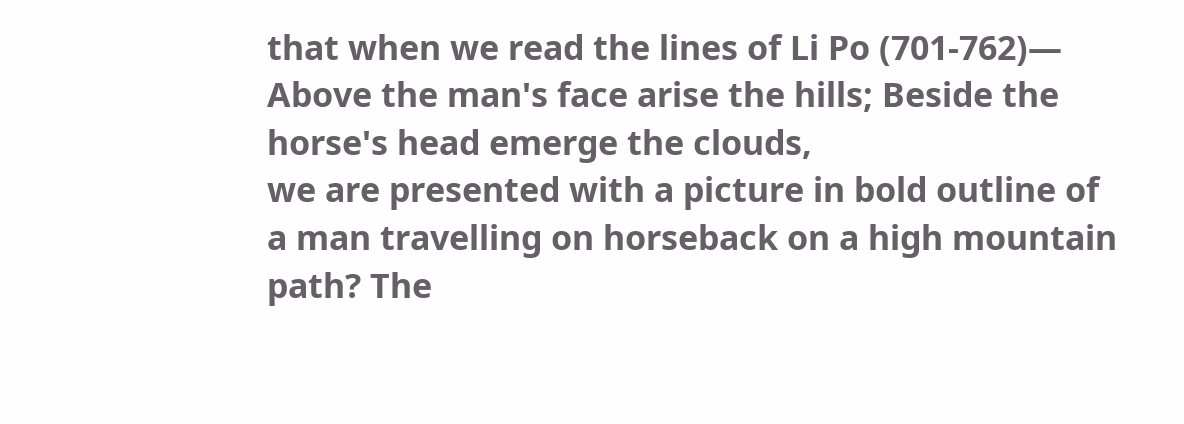that when we read the lines of Li Po (701-762)—
Above the man's face arise the hills; Beside the horse's head emerge the clouds,
we are presented with a picture in bold outline of a man travelling on horseback on a high mountain path? The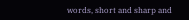words, short and sharp and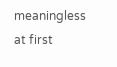meaningless at first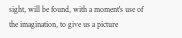sight, will be found, with a moment's use of the imagination, to give us a picture